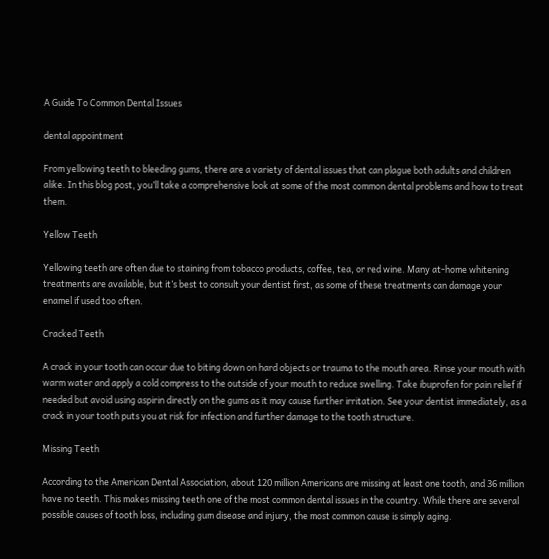A Guide To Common Dental Issues

dental appointment

From yellowing teeth to bleeding gums, there are a variety of dental issues that can plague both adults and children alike. In this blog post, you’ll take a comprehensive look at some of the most common dental problems and how to treat them.

Yellow Teeth

Yellowing teeth are often due to staining from tobacco products, coffee, tea, or red wine. Many at-home whitening treatments are available, but it’s best to consult your dentist first, as some of these treatments can damage your enamel if used too often.

Cracked Teeth

A crack in your tooth can occur due to biting down on hard objects or trauma to the mouth area. Rinse your mouth with warm water and apply a cold compress to the outside of your mouth to reduce swelling. Take ibuprofen for pain relief if needed but avoid using aspirin directly on the gums as it may cause further irritation. See your dentist immediately, as a crack in your tooth puts you at risk for infection and further damage to the tooth structure.

Missing Teeth

According to the American Dental Association, about 120 million Americans are missing at least one tooth, and 36 million have no teeth. This makes missing teeth one of the most common dental issues in the country. While there are several possible causes of tooth loss, including gum disease and injury, the most common cause is simply aging.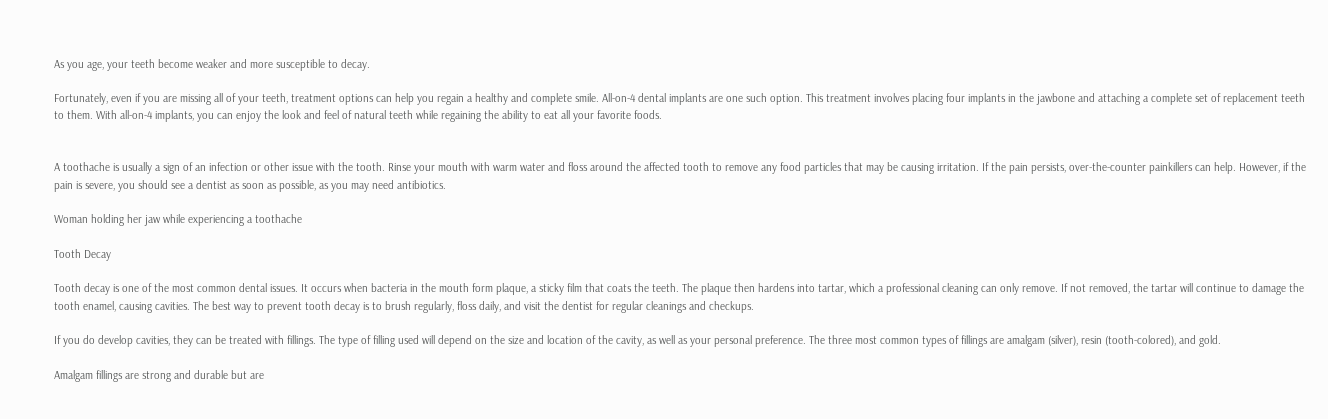As you age, your teeth become weaker and more susceptible to decay.

Fortunately, even if you are missing all of your teeth, treatment options can help you regain a healthy and complete smile. All-on-4 dental implants are one such option. This treatment involves placing four implants in the jawbone and attaching a complete set of replacement teeth to them. With all-on-4 implants, you can enjoy the look and feel of natural teeth while regaining the ability to eat all your favorite foods.


A toothache is usually a sign of an infection or other issue with the tooth. Rinse your mouth with warm water and floss around the affected tooth to remove any food particles that may be causing irritation. If the pain persists, over-the-counter painkillers can help. However, if the pain is severe, you should see a dentist as soon as possible, as you may need antibiotics.

Woman holding her jaw while experiencing a toothache

Tooth Decay

Tooth decay is one of the most common dental issues. It occurs when bacteria in the mouth form plaque, a sticky film that coats the teeth. The plaque then hardens into tartar, which a professional cleaning can only remove. If not removed, the tartar will continue to damage the tooth enamel, causing cavities. The best way to prevent tooth decay is to brush regularly, floss daily, and visit the dentist for regular cleanings and checkups.

If you do develop cavities, they can be treated with fillings. The type of filling used will depend on the size and location of the cavity, as well as your personal preference. The three most common types of fillings are amalgam (silver), resin (tooth-colored), and gold.

Amalgam fillings are strong and durable but are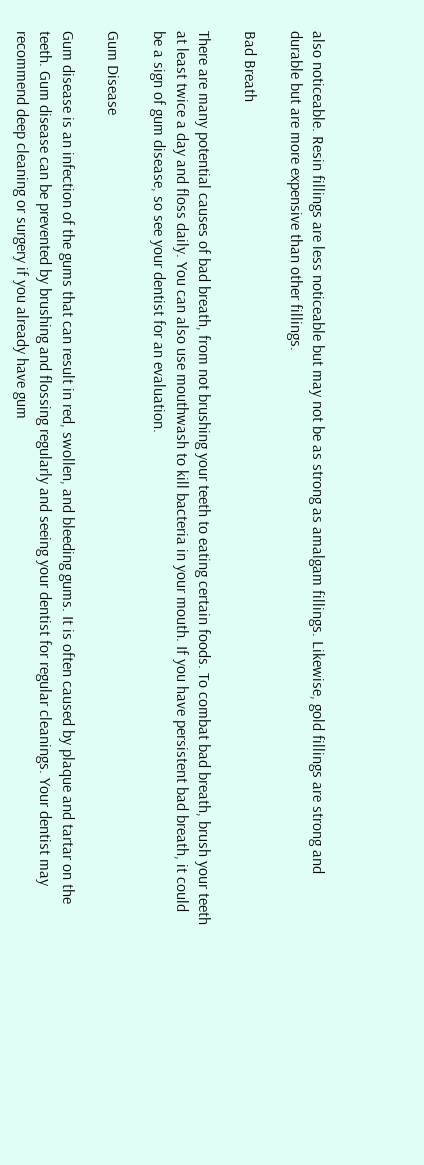also noticeable. Resin fillings are less noticeable but may not be as strong as amalgam fillings. Likewise, gold fillings are strong and durable but are more expensive than other fillings.

Bad Breath

There are many potential causes of bad breath, from not brushing your teeth to eating certain foods. To combat bad breath, brush your teeth at least twice a day and floss daily. You can also use mouthwash to kill bacteria in your mouth. If you have persistent bad breath, it could be a sign of gum disease, so see your dentist for an evaluation.

Gum Disease

Gum disease is an infection of the gums that can result in red, swollen, and bleeding gums. It is often caused by plaque and tartar on the teeth. Gum disease can be prevented by brushing and flossing regularly and seeing your dentist for regular cleanings. Your dentist may recommend deep cleaning or surgery if you already have gum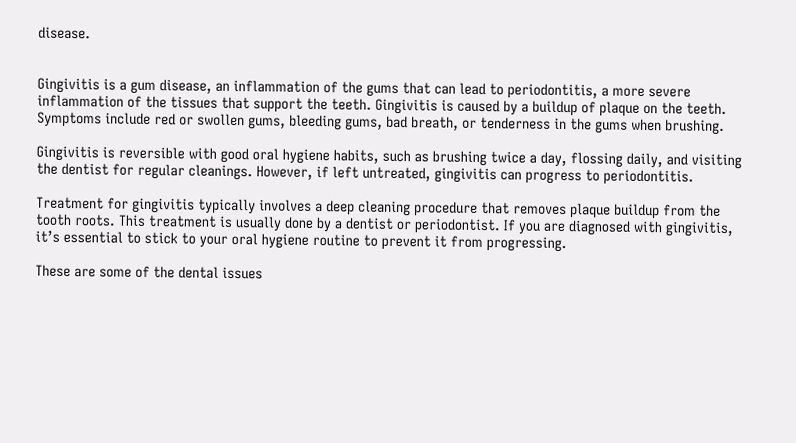disease.


Gingivitis is a gum disease, an inflammation of the gums that can lead to periodontitis, a more severe inflammation of the tissues that support the teeth. Gingivitis is caused by a buildup of plaque on the teeth. Symptoms include red or swollen gums, bleeding gums, bad breath, or tenderness in the gums when brushing.

Gingivitis is reversible with good oral hygiene habits, such as brushing twice a day, flossing daily, and visiting the dentist for regular cleanings. However, if left untreated, gingivitis can progress to periodontitis.

Treatment for gingivitis typically involves a deep cleaning procedure that removes plaque buildup from the tooth roots. This treatment is usually done by a dentist or periodontist. If you are diagnosed with gingivitis, it’s essential to stick to your oral hygiene routine to prevent it from progressing.

These are some of the dental issues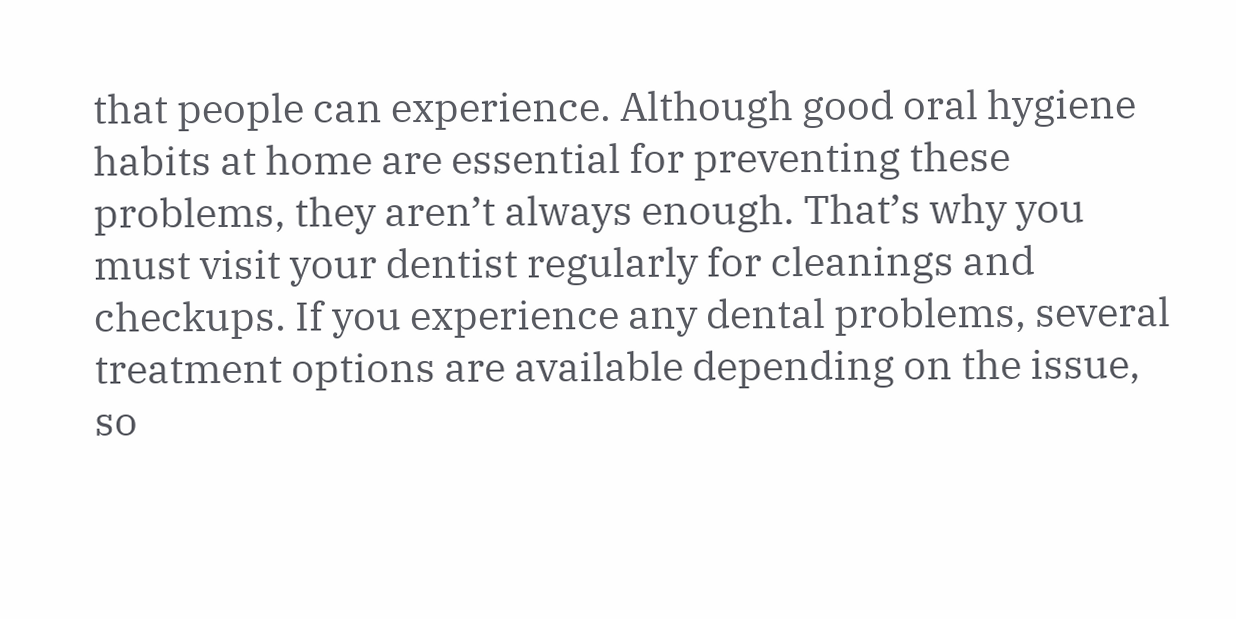that people can experience. Although good oral hygiene habits at home are essential for preventing these problems, they aren’t always enough. That’s why you must visit your dentist regularly for cleanings and checkups. If you experience any dental problems, several treatment options are available depending on the issue, so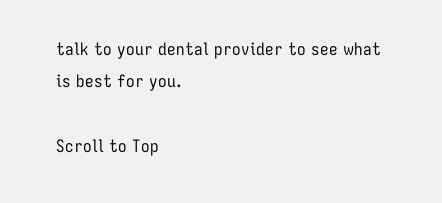talk to your dental provider to see what is best for you.

Scroll to Top